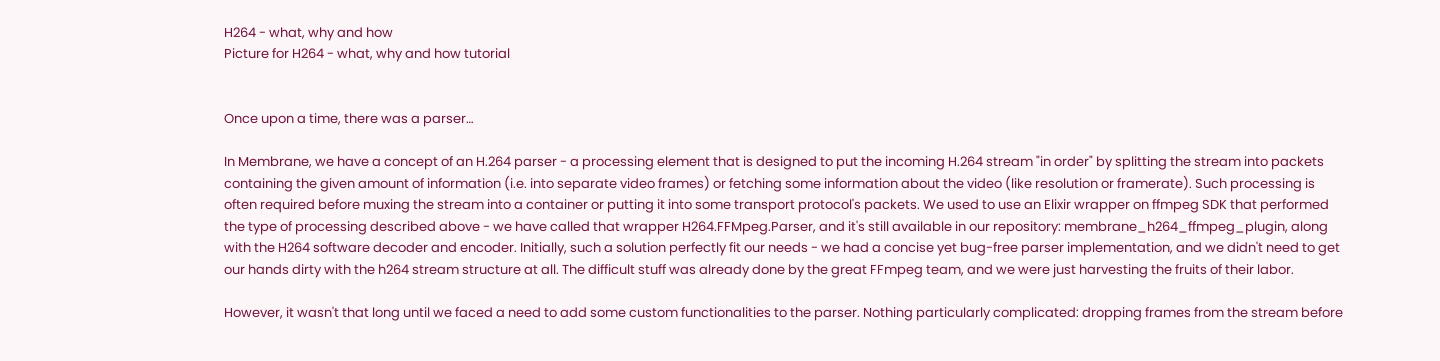H264 - what, why and how
Picture for H264 - what, why and how tutorial


Once upon a time, there was a parser…

In Membrane, we have a concept of an H.264 parser - a processing element that is designed to put the incoming H.264 stream "in order" by splitting the stream into packets containing the given amount of information (i.e. into separate video frames) or fetching some information about the video (like resolution or framerate). Such processing is often required before muxing the stream into a container or putting it into some transport protocol's packets. We used to use an Elixir wrapper on ffmpeg SDK that performed the type of processing described above - we have called that wrapper H264.FFMpeg.Parser, and it's still available in our repository: membrane_h264_ffmpeg_plugin, along with the H264 software decoder and encoder. Initially, such a solution perfectly fit our needs - we had a concise yet bug-free parser implementation, and we didn't need to get our hands dirty with the h264 stream structure at all. The difficult stuff was already done by the great FFmpeg team, and we were just harvesting the fruits of their labor.

However, it wasn't that long until we faced a need to add some custom functionalities to the parser. Nothing particularly complicated: dropping frames from the stream before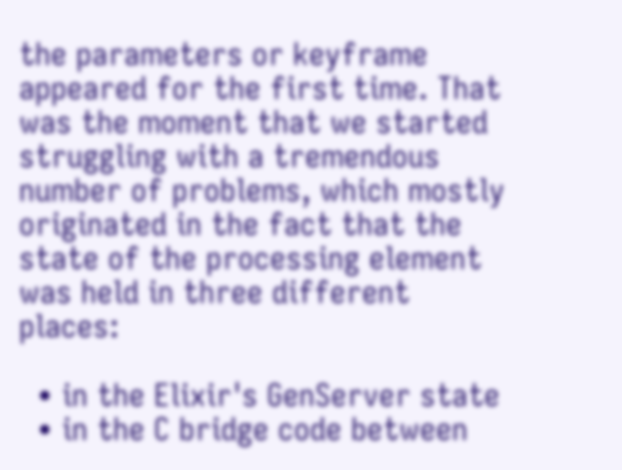the parameters or keyframe appeared for the first time. That was the moment that we started struggling with a tremendous number of problems, which mostly originated in the fact that the state of the processing element was held in three different places:

  • in the Elixir's GenServer state
  • in the C bridge code between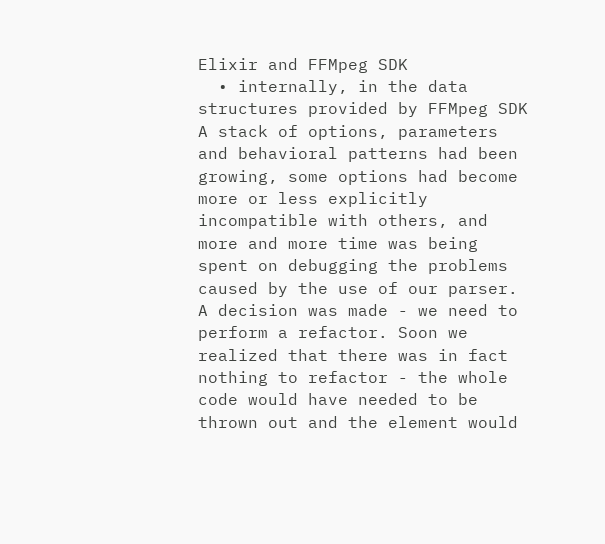Elixir and FFMpeg SDK
  • internally, in the data structures provided by FFMpeg SDK A stack of options, parameters and behavioral patterns had been growing, some options had become more or less explicitly incompatible with others, and more and more time was being spent on debugging the problems caused by the use of our parser. A decision was made - we need to perform a refactor. Soon we realized that there was in fact nothing to refactor - the whole code would have needed to be thrown out and the element would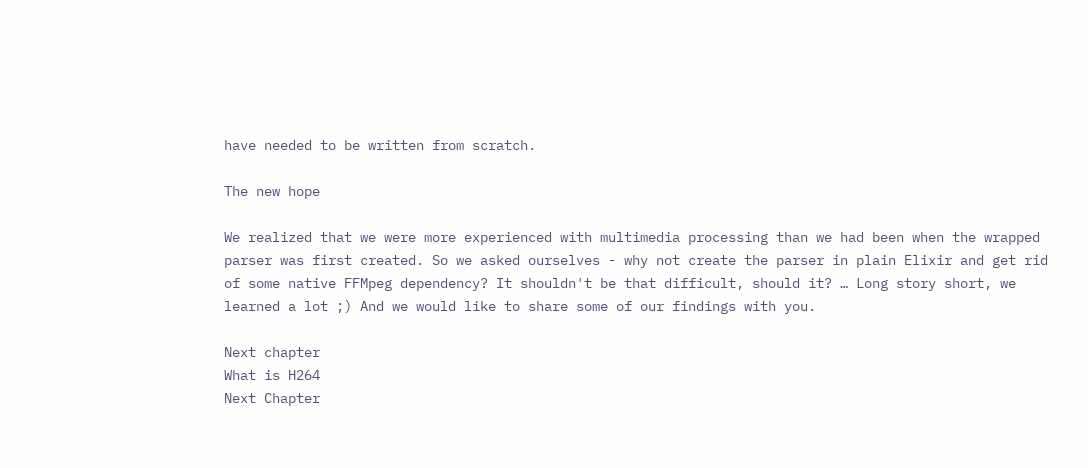have needed to be written from scratch.

The new hope

We realized that we were more experienced with multimedia processing than we had been when the wrapped parser was first created. So we asked ourselves - why not create the parser in plain Elixir and get rid of some native FFMpeg dependency? It shouldn't be that difficult, should it? … Long story short, we learned a lot ;) And we would like to share some of our findings with you.

Next chapter
What is H264
Next Chapter